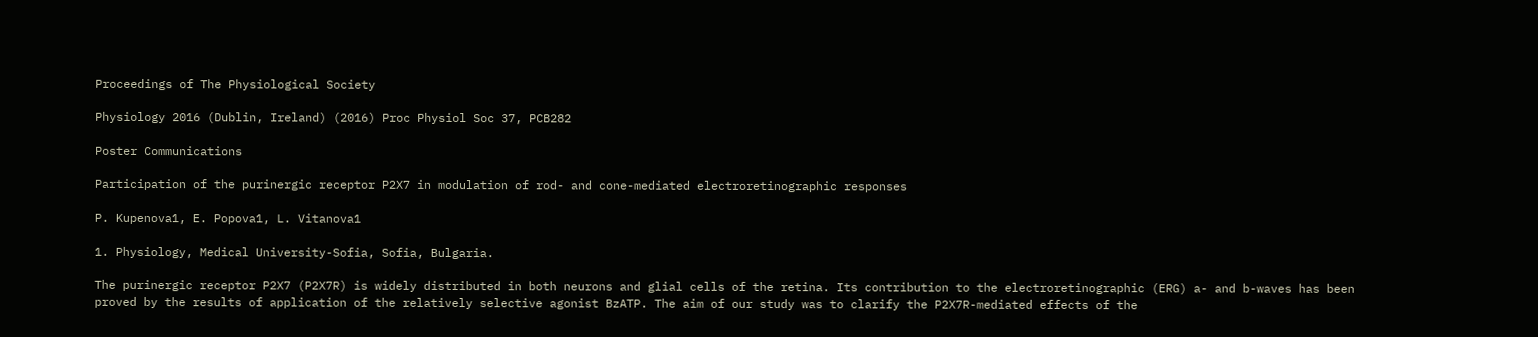Proceedings of The Physiological Society

Physiology 2016 (Dublin, Ireland) (2016) Proc Physiol Soc 37, PCB282

Poster Communications

Participation of the purinergic receptor P2X7 in modulation of rod- and cone-mediated electroretinographic responses

P. Kupenova1, E. Popova1, L. Vitanova1

1. Physiology, Medical University-Sofia, Sofia, Bulgaria.

The purinergic receptor P2X7 (P2X7R) is widely distributed in both neurons and glial cells of the retina. Its contribution to the electroretinographic (ERG) a- and b-waves has been proved by the results of application of the relatively selective agonist BzATP. The aim of our study was to clarify the P2X7R-mediated effects of the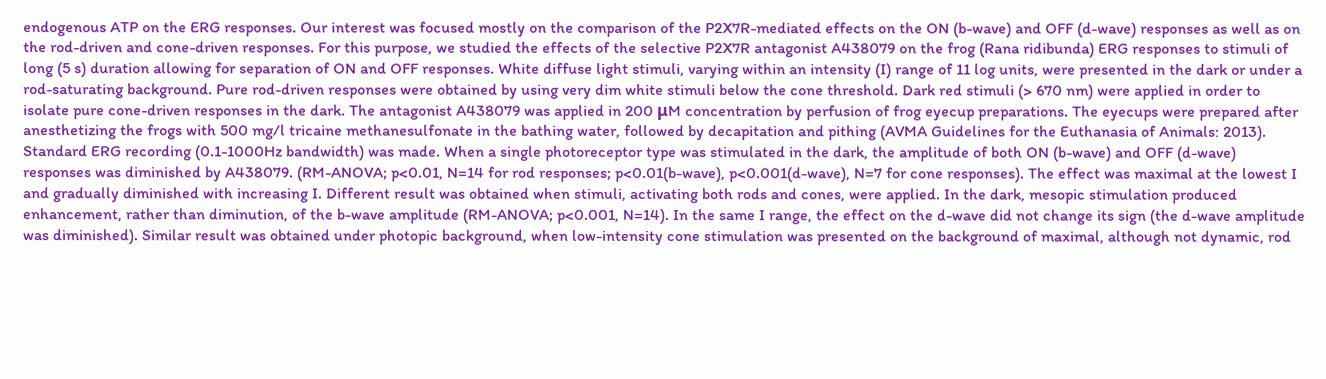endogenous ATP on the ERG responses. Our interest was focused mostly on the comparison of the P2X7R-mediated effects on the ON (b-wave) and OFF (d-wave) responses as well as on the rod-driven and cone-driven responses. For this purpose, we studied the effects of the selective P2X7R antagonist A438079 on the frog (Rana ridibunda) ERG responses to stimuli of long (5 s) duration allowing for separation of ON and OFF responses. White diffuse light stimuli, varying within an intensity (I) range of 11 log units, were presented in the dark or under a rod-saturating background. Pure rod-driven responses were obtained by using very dim white stimuli below the cone threshold. Dark red stimuli (> 670 nm) were applied in order to isolate pure cone-driven responses in the dark. The antagonist A438079 was applied in 200 μM concentration by perfusion of frog eyecup preparations. The eyecups were prepared after anesthetizing the frogs with 500 mg/l tricaine methanesulfonate in the bathing water, followed by decapitation and pithing (AVMA Guidelines for the Euthanasia of Animals: 2013). Standard ERG recording (0.1-1000Hz bandwidth) was made. When a single photoreceptor type was stimulated in the dark, the amplitude of both ON (b-wave) and OFF (d-wave) responses was diminished by A438079. (RM-ANOVA; p<0.01, N=14 for rod responses; p<0.01(b-wave), p<0.001(d-wave), N=7 for cone responses). The effect was maximal at the lowest I and gradually diminished with increasing I. Different result was obtained when stimuli, activating both rods and cones, were applied. In the dark, mesopic stimulation produced enhancement, rather than diminution, of the b-wave amplitude (RM-ANOVA; p<0.001, N=14). In the same I range, the effect on the d-wave did not change its sign (the d-wave amplitude was diminished). Similar result was obtained under photopic background, when low-intensity cone stimulation was presented on the background of maximal, although not dynamic, rod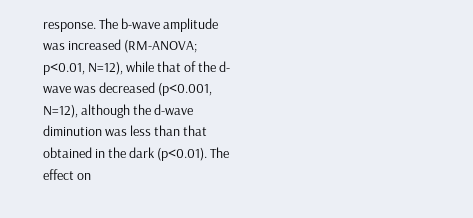response. The b-wave amplitude was increased (RM-ANOVA; p<0.01, N=12), while that of the d-wave was decreased (p<0.001, N=12), although the d-wave diminution was less than that obtained in the dark (p<0.01). The effect on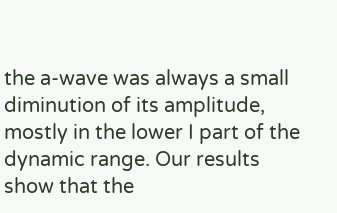the a-wave was always a small diminution of its amplitude, mostly in the lower I part of the dynamic range. Our results show that the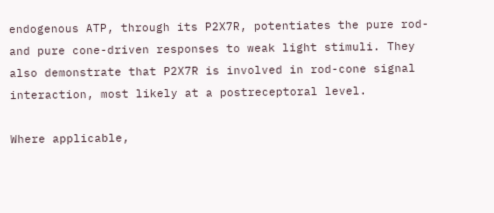endogenous ATP, through its P2X7R, potentiates the pure rod- and pure cone-driven responses to weak light stimuli. They also demonstrate that P2X7R is involved in rod-cone signal interaction, most likely at a postreceptoral level.

Where applicable,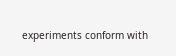experiments conform with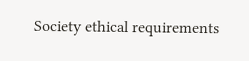Society ethical requirements